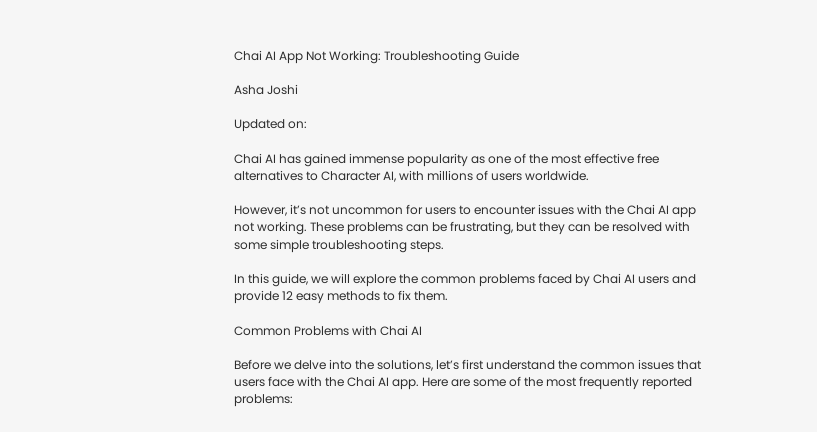Chai AI App Not Working: Troubleshooting Guide

Asha Joshi

Updated on:

Chai AI has gained immense popularity as one of the most effective free alternatives to Character AI, with millions of users worldwide.

However, it’s not uncommon for users to encounter issues with the Chai AI app not working. These problems can be frustrating, but they can be resolved with some simple troubleshooting steps.

In this guide, we will explore the common problems faced by Chai AI users and provide 12 easy methods to fix them.

Common Problems with Chai AI

Before we delve into the solutions, let’s first understand the common issues that users face with the Chai AI app. Here are some of the most frequently reported problems: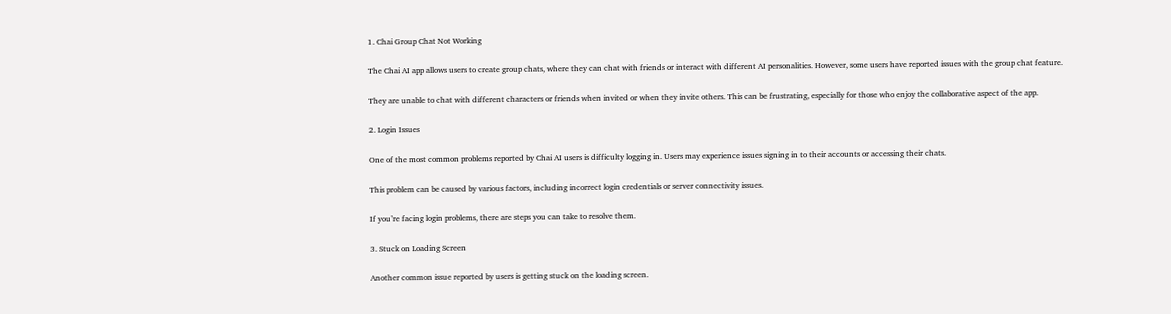1. Chai Group Chat Not Working

The Chai AI app allows users to create group chats, where they can chat with friends or interact with different AI personalities. However, some users have reported issues with the group chat feature.

They are unable to chat with different characters or friends when invited or when they invite others. This can be frustrating, especially for those who enjoy the collaborative aspect of the app.

2. Login Issues

One of the most common problems reported by Chai AI users is difficulty logging in. Users may experience issues signing in to their accounts or accessing their chats.

This problem can be caused by various factors, including incorrect login credentials or server connectivity issues.

If you’re facing login problems, there are steps you can take to resolve them.

3. Stuck on Loading Screen

Another common issue reported by users is getting stuck on the loading screen.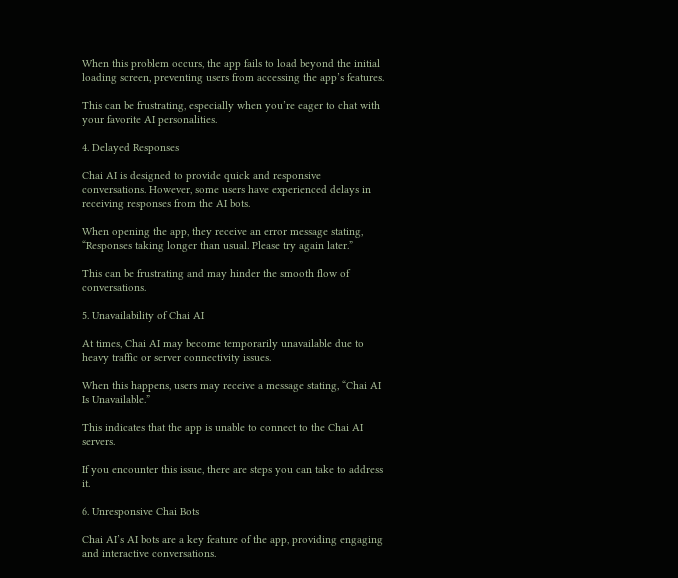When this problem occurs, the app fails to load beyond the initial loading screen, preventing users from accessing the app’s features.

This can be frustrating, especially when you’re eager to chat with your favorite AI personalities.

4. Delayed Responses

Chai AI is designed to provide quick and responsive conversations. However, some users have experienced delays in receiving responses from the AI bots.

When opening the app, they receive an error message stating, “Responses taking longer than usual. Please try again later.”

This can be frustrating and may hinder the smooth flow of conversations.

5. Unavailability of Chai AI

At times, Chai AI may become temporarily unavailable due to heavy traffic or server connectivity issues.

When this happens, users may receive a message stating, “Chai AI Is Unavailable.”

This indicates that the app is unable to connect to the Chai AI servers.

If you encounter this issue, there are steps you can take to address it.

6. Unresponsive Chai Bots

Chai AI’s AI bots are a key feature of the app, providing engaging and interactive conversations.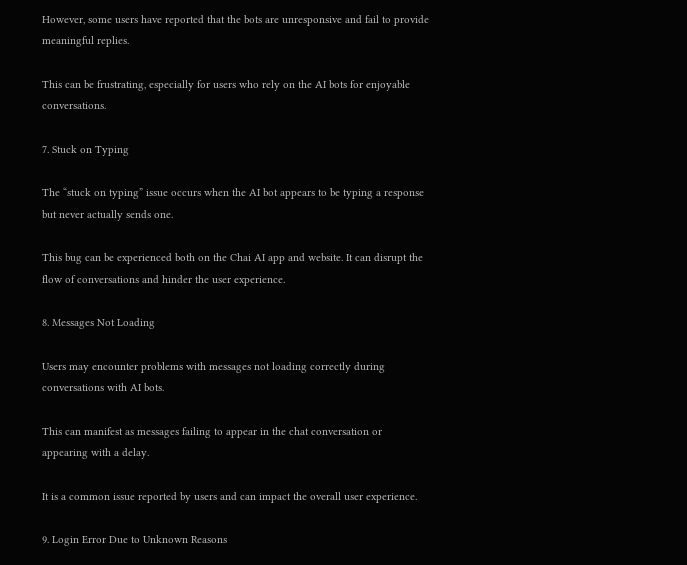However, some users have reported that the bots are unresponsive and fail to provide meaningful replies.

This can be frustrating, especially for users who rely on the AI bots for enjoyable conversations.

7. Stuck on Typing

The “stuck on typing” issue occurs when the AI bot appears to be typing a response but never actually sends one.

This bug can be experienced both on the Chai AI app and website. It can disrupt the flow of conversations and hinder the user experience.

8. Messages Not Loading

Users may encounter problems with messages not loading correctly during conversations with AI bots.

This can manifest as messages failing to appear in the chat conversation or appearing with a delay.

It is a common issue reported by users and can impact the overall user experience.

9. Login Error Due to Unknown Reasons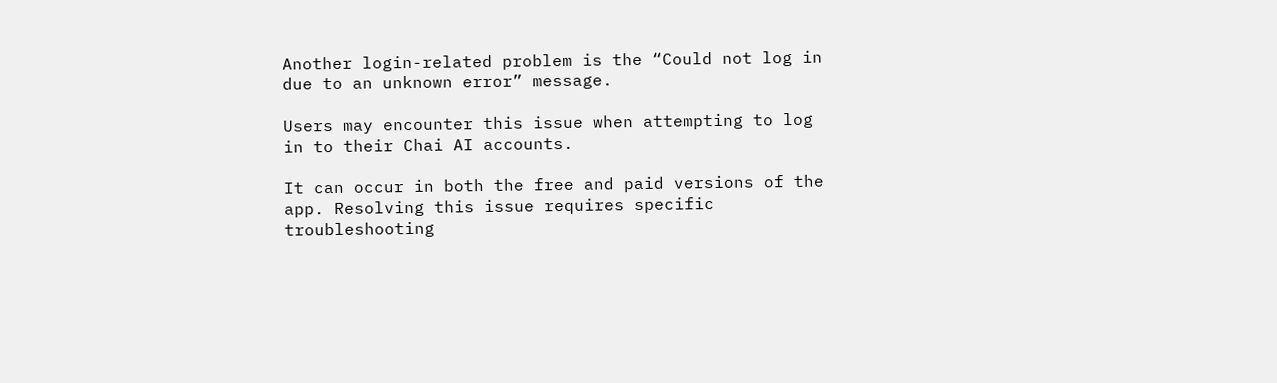Another login-related problem is the “Could not log in due to an unknown error” message.

Users may encounter this issue when attempting to log in to their Chai AI accounts.

It can occur in both the free and paid versions of the app. Resolving this issue requires specific troubleshooting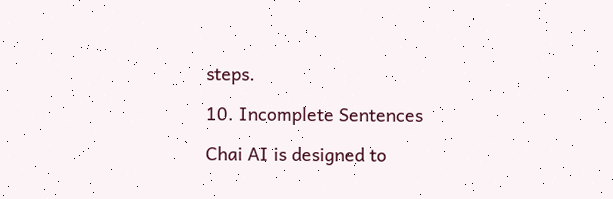steps.

10. Incomplete Sentences

Chai AI is designed to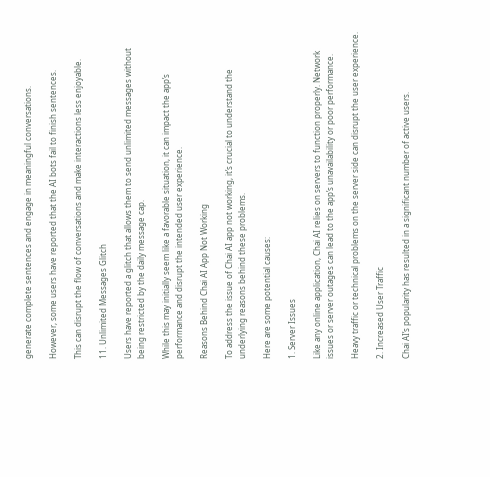generate complete sentences and engage in meaningful conversations.

However, some users have reported that the AI bots fail to finish sentences.

This can disrupt the flow of conversations and make interactions less enjoyable.

11. Unlimited Messages Glitch

Users have reported a glitch that allows them to send unlimited messages without being restricted by the daily message cap.

While this may initially seem like a favorable situation, it can impact the app’s performance and disrupt the intended user experience.

Reasons Behind Chai AI App Not Working

To address the issue of Chai AI app not working, it’s crucial to understand the underlying reasons behind these problems.

Here are some potential causes:

1. Server Issues

Like any online application, Chai AI relies on servers to function properly. Network issues or server outages can lead to the app’s unavailability or poor performance.

Heavy traffic or technical problems on the server side can disrupt the user experience.

2. Increased User Traffic

Chai AI’s popularity has resulted in a significant number of active users.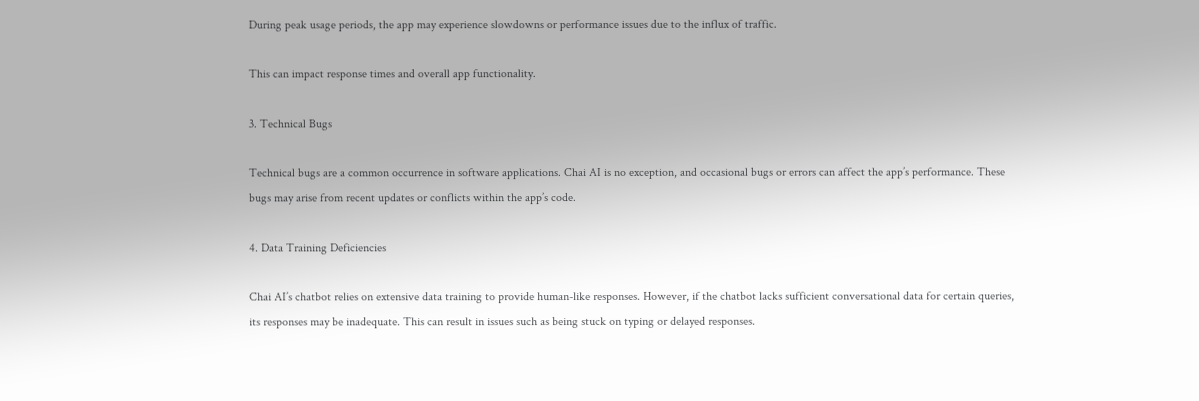During peak usage periods, the app may experience slowdowns or performance issues due to the influx of traffic.

This can impact response times and overall app functionality.

3. Technical Bugs

Technical bugs are a common occurrence in software applications. Chai AI is no exception, and occasional bugs or errors can affect the app’s performance. These bugs may arise from recent updates or conflicts within the app’s code.

4. Data Training Deficiencies

Chai AI’s chatbot relies on extensive data training to provide human-like responses. However, if the chatbot lacks sufficient conversational data for certain queries, its responses may be inadequate. This can result in issues such as being stuck on typing or delayed responses.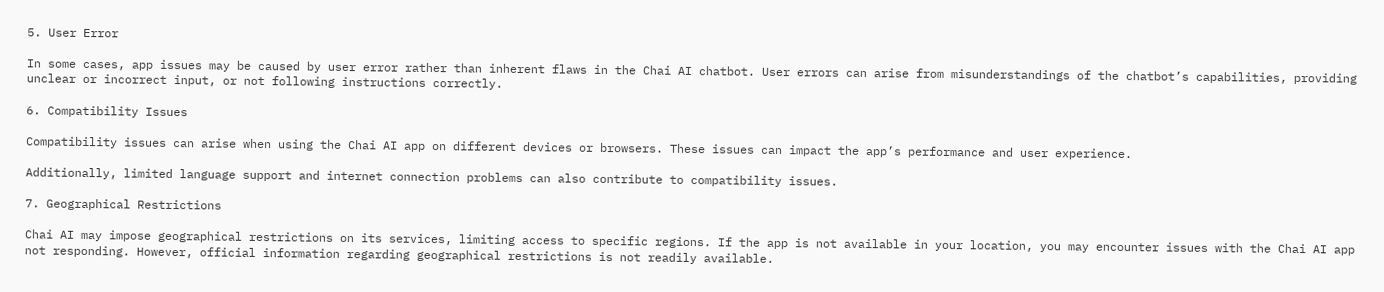5. User Error

In some cases, app issues may be caused by user error rather than inherent flaws in the Chai AI chatbot. User errors can arise from misunderstandings of the chatbot’s capabilities, providing unclear or incorrect input, or not following instructions correctly.

6. Compatibility Issues

Compatibility issues can arise when using the Chai AI app on different devices or browsers. These issues can impact the app’s performance and user experience.

Additionally, limited language support and internet connection problems can also contribute to compatibility issues.

7. Geographical Restrictions

Chai AI may impose geographical restrictions on its services, limiting access to specific regions. If the app is not available in your location, you may encounter issues with the Chai AI app not responding. However, official information regarding geographical restrictions is not readily available.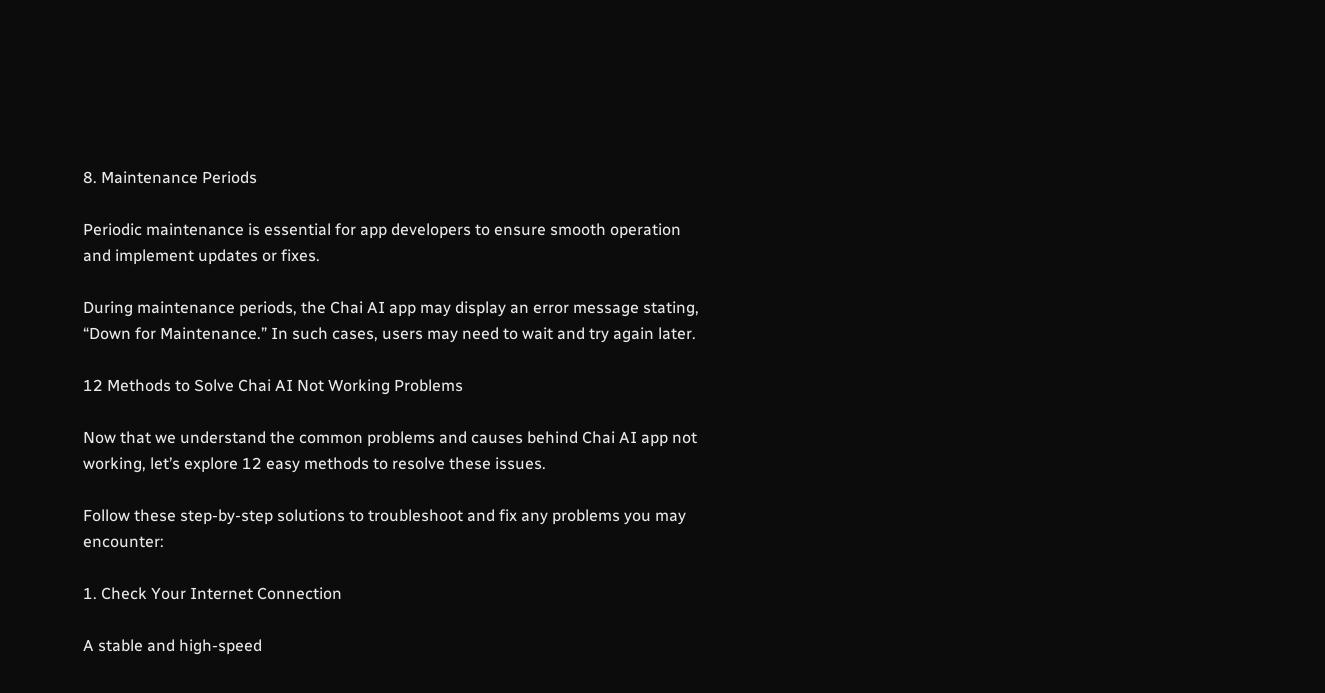8. Maintenance Periods

Periodic maintenance is essential for app developers to ensure smooth operation and implement updates or fixes.

During maintenance periods, the Chai AI app may display an error message stating, “Down for Maintenance.” In such cases, users may need to wait and try again later.

12 Methods to Solve Chai AI Not Working Problems

Now that we understand the common problems and causes behind Chai AI app not working, let’s explore 12 easy methods to resolve these issues.

Follow these step-by-step solutions to troubleshoot and fix any problems you may encounter:

1. Check Your Internet Connection

A stable and high-speed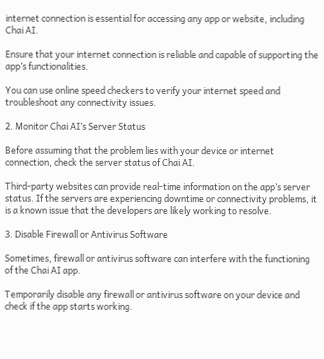internet connection is essential for accessing any app or website, including Chai AI.

Ensure that your internet connection is reliable and capable of supporting the app’s functionalities.

You can use online speed checkers to verify your internet speed and troubleshoot any connectivity issues.

2. Monitor Chai AI’s Server Status

Before assuming that the problem lies with your device or internet connection, check the server status of Chai AI.

Third-party websites can provide real-time information on the app’s server status. If the servers are experiencing downtime or connectivity problems, it is a known issue that the developers are likely working to resolve.

3. Disable Firewall or Antivirus Software

Sometimes, firewall or antivirus software can interfere with the functioning of the Chai AI app.

Temporarily disable any firewall or antivirus software on your device and check if the app starts working.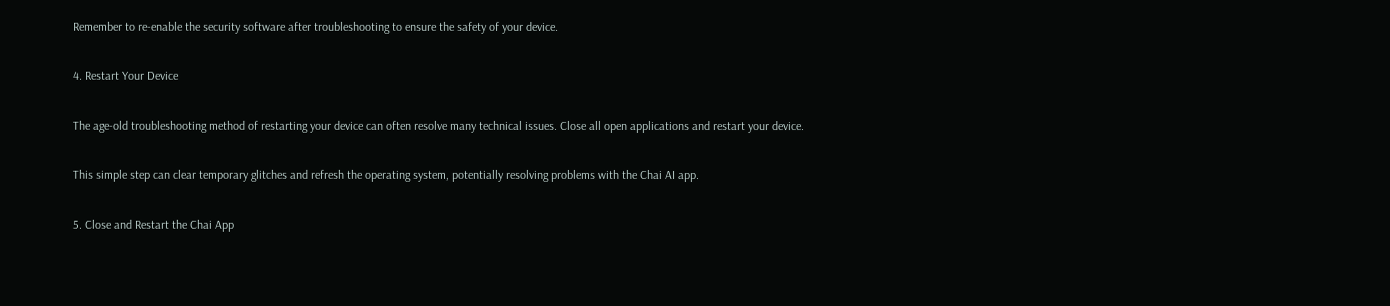Remember to re-enable the security software after troubleshooting to ensure the safety of your device.

4. Restart Your Device

The age-old troubleshooting method of restarting your device can often resolve many technical issues. Close all open applications and restart your device.

This simple step can clear temporary glitches and refresh the operating system, potentially resolving problems with the Chai AI app.

5. Close and Restart the Chai App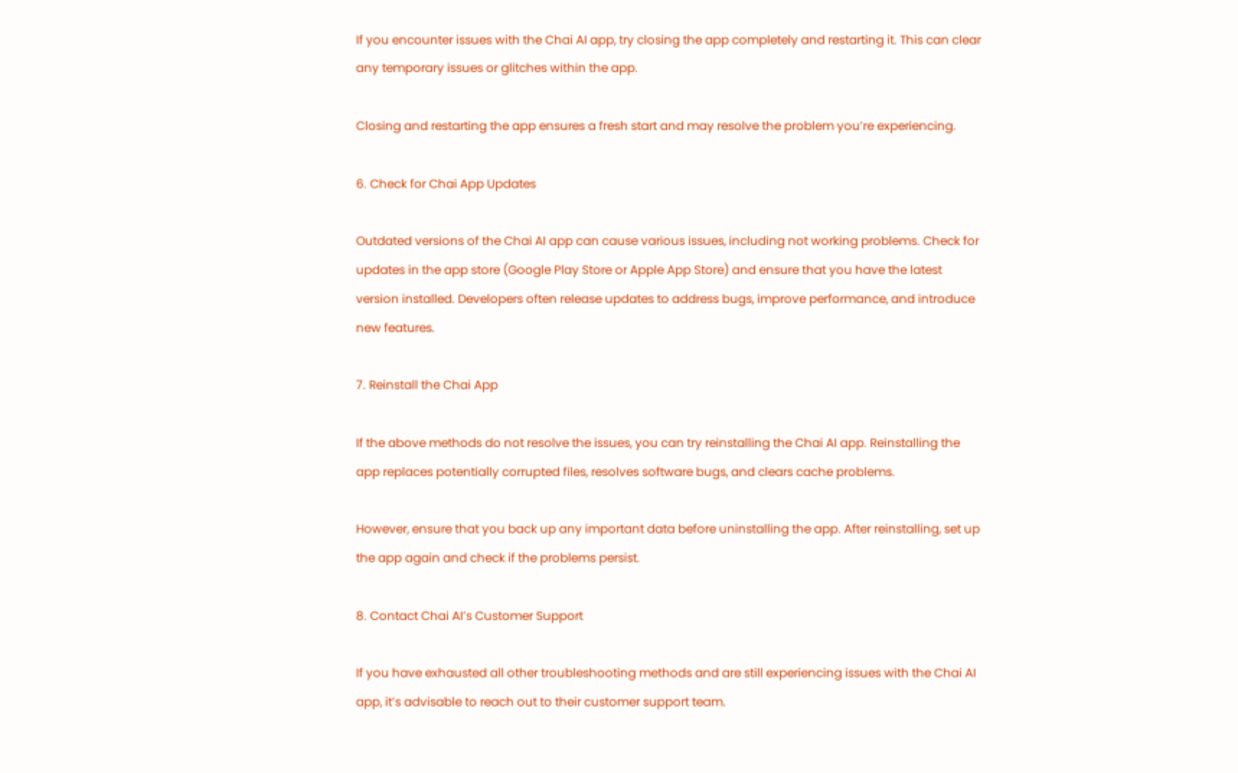If you encounter issues with the Chai AI app, try closing the app completely and restarting it. This can clear any temporary issues or glitches within the app.

Closing and restarting the app ensures a fresh start and may resolve the problem you’re experiencing.

6. Check for Chai App Updates

Outdated versions of the Chai AI app can cause various issues, including not working problems. Check for updates in the app store (Google Play Store or Apple App Store) and ensure that you have the latest version installed. Developers often release updates to address bugs, improve performance, and introduce new features.

7. Reinstall the Chai App

If the above methods do not resolve the issues, you can try reinstalling the Chai AI app. Reinstalling the app replaces potentially corrupted files, resolves software bugs, and clears cache problems.

However, ensure that you back up any important data before uninstalling the app. After reinstalling, set up the app again and check if the problems persist.

8. Contact Chai AI’s Customer Support

If you have exhausted all other troubleshooting methods and are still experiencing issues with the Chai AI app, it’s advisable to reach out to their customer support team.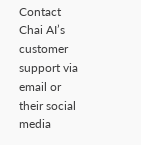Contact Chai AI’s customer support via email or their social media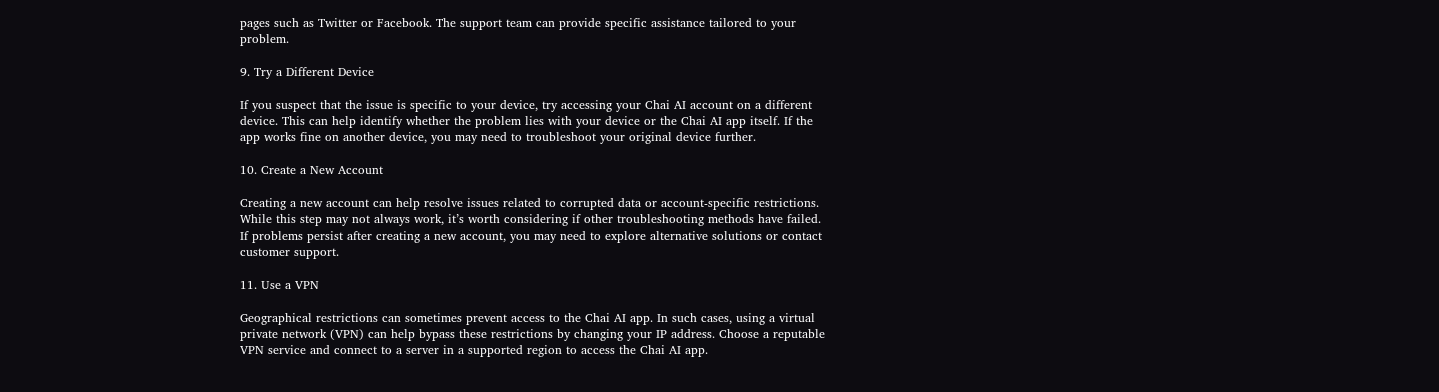pages such as Twitter or Facebook. The support team can provide specific assistance tailored to your problem.

9. Try a Different Device

If you suspect that the issue is specific to your device, try accessing your Chai AI account on a different device. This can help identify whether the problem lies with your device or the Chai AI app itself. If the app works fine on another device, you may need to troubleshoot your original device further.

10. Create a New Account

Creating a new account can help resolve issues related to corrupted data or account-specific restrictions. While this step may not always work, it’s worth considering if other troubleshooting methods have failed. If problems persist after creating a new account, you may need to explore alternative solutions or contact customer support.

11. Use a VPN

Geographical restrictions can sometimes prevent access to the Chai AI app. In such cases, using a virtual private network (VPN) can help bypass these restrictions by changing your IP address. Choose a reputable VPN service and connect to a server in a supported region to access the Chai AI app.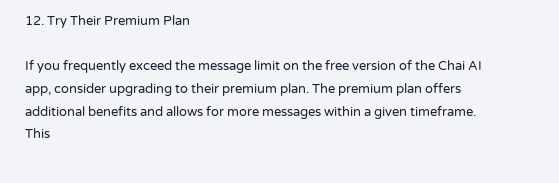12. Try Their Premium Plan

If you frequently exceed the message limit on the free version of the Chai AI app, consider upgrading to their premium plan. The premium plan offers additional benefits and allows for more messages within a given timeframe. This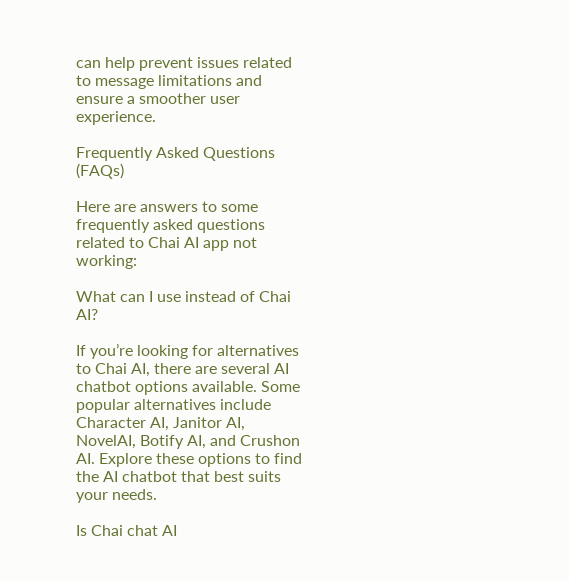can help prevent issues related to message limitations and ensure a smoother user experience.

Frequently Asked Questions (FAQs)

Here are answers to some frequently asked questions related to Chai AI app not working:

What can I use instead of Chai AI?

If you’re looking for alternatives to Chai AI, there are several AI chatbot options available. Some popular alternatives include Character AI, Janitor AI, NovelAI, Botify AI, and Crushon AI. Explore these options to find the AI chatbot that best suits your needs.

Is Chai chat AI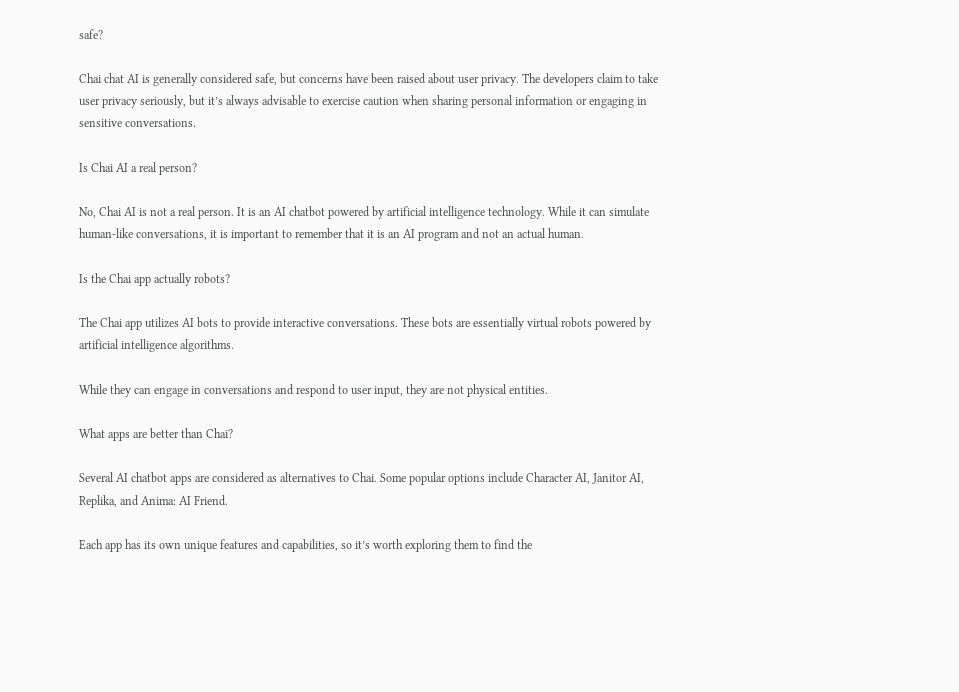safe?

Chai chat AI is generally considered safe, but concerns have been raised about user privacy. The developers claim to take user privacy seriously, but it’s always advisable to exercise caution when sharing personal information or engaging in sensitive conversations.

Is Chai AI a real person?

No, Chai AI is not a real person. It is an AI chatbot powered by artificial intelligence technology. While it can simulate human-like conversations, it is important to remember that it is an AI program and not an actual human.

Is the Chai app actually robots?

The Chai app utilizes AI bots to provide interactive conversations. These bots are essentially virtual robots powered by artificial intelligence algorithms.

While they can engage in conversations and respond to user input, they are not physical entities.

What apps are better than Chai?

Several AI chatbot apps are considered as alternatives to Chai. Some popular options include Character AI, Janitor AI, Replika, and Anima: AI Friend.

Each app has its own unique features and capabilities, so it’s worth exploring them to find the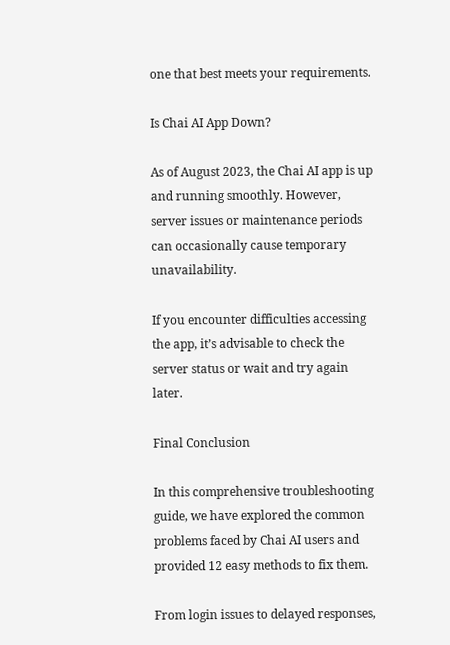one that best meets your requirements.

Is Chai AI App Down?

As of August 2023, the Chai AI app is up and running smoothly. However, server issues or maintenance periods can occasionally cause temporary unavailability.

If you encounter difficulties accessing the app, it’s advisable to check the server status or wait and try again later.

Final Conclusion

In this comprehensive troubleshooting guide, we have explored the common problems faced by Chai AI users and provided 12 easy methods to fix them.

From login issues to delayed responses,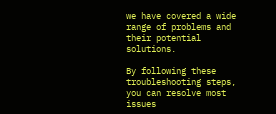we have covered a wide range of problems and their potential solutions.

By following these troubleshooting steps, you can resolve most issues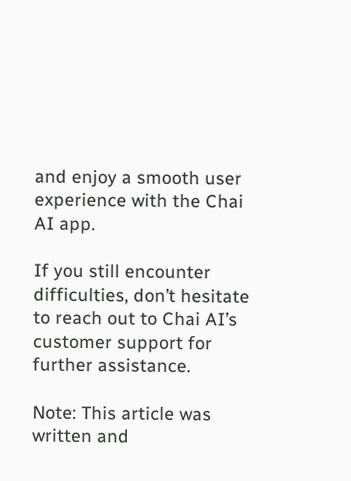and enjoy a smooth user experience with the Chai AI app.

If you still encounter difficulties, don’t hesitate to reach out to Chai AI’s customer support for further assistance.

Note: This article was written and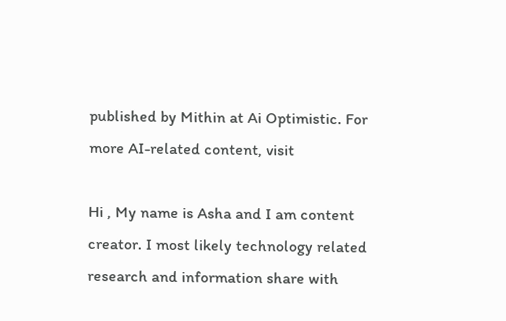published by Mithin at Ai Optimistic. For more AI-related content, visit

Hi , My name is Asha and I am content creator. I most likely technology related research and information share with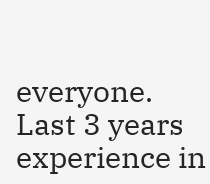everyone. Last 3 years experience in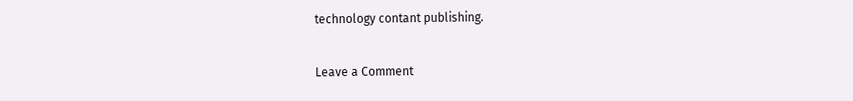technology contant publishing.

Leave a Comment